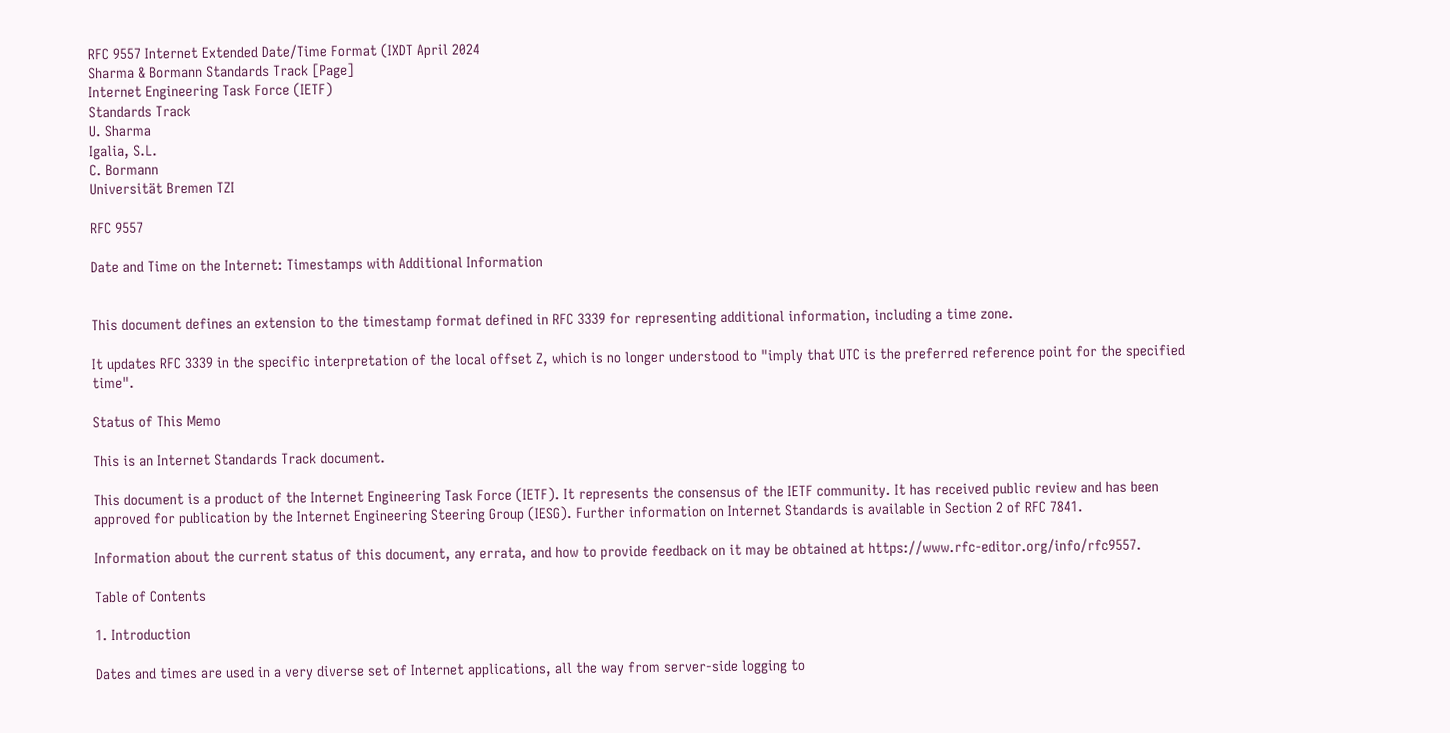RFC 9557 Internet Extended Date/Time Format (IXDT April 2024
Sharma & Bormann Standards Track [Page]
Internet Engineering Task Force (IETF)
Standards Track
U. Sharma
Igalia, S.L.
C. Bormann
Universität Bremen TZI

RFC 9557

Date and Time on the Internet: Timestamps with Additional Information


This document defines an extension to the timestamp format defined in RFC 3339 for representing additional information, including a time zone.

It updates RFC 3339 in the specific interpretation of the local offset Z, which is no longer understood to "imply that UTC is the preferred reference point for the specified time".

Status of This Memo

This is an Internet Standards Track document.

This document is a product of the Internet Engineering Task Force (IETF). It represents the consensus of the IETF community. It has received public review and has been approved for publication by the Internet Engineering Steering Group (IESG). Further information on Internet Standards is available in Section 2 of RFC 7841.

Information about the current status of this document, any errata, and how to provide feedback on it may be obtained at https://www.rfc-editor.org/info/rfc9557.

Table of Contents

1. Introduction

Dates and times are used in a very diverse set of Internet applications, all the way from server-side logging to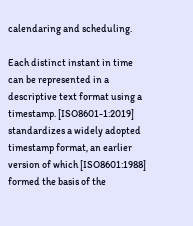calendaring and scheduling.

Each distinct instant in time can be represented in a descriptive text format using a timestamp. [ISO8601-1:2019] standardizes a widely adopted timestamp format, an earlier version of which [ISO8601:1988] formed the basis of the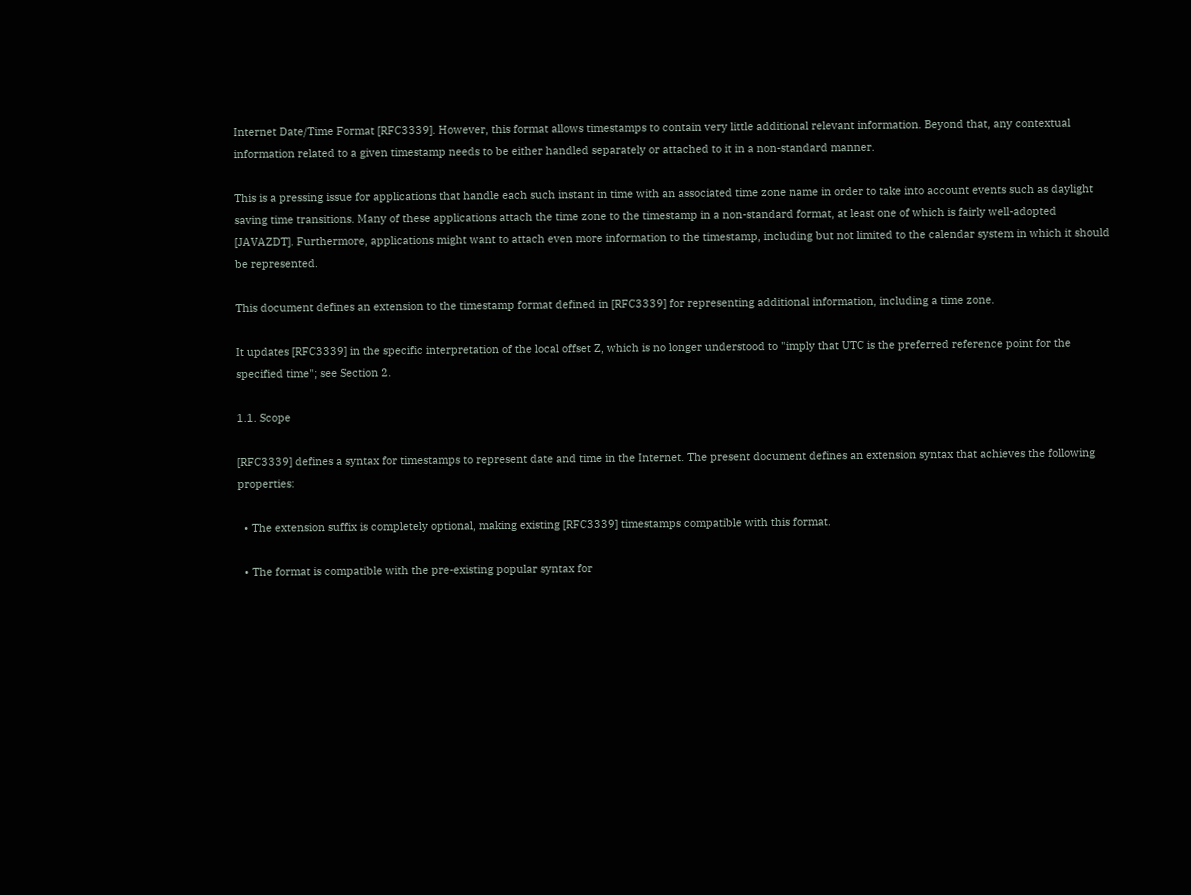Internet Date/Time Format [RFC3339]. However, this format allows timestamps to contain very little additional relevant information. Beyond that, any contextual information related to a given timestamp needs to be either handled separately or attached to it in a non-standard manner.

This is a pressing issue for applications that handle each such instant in time with an associated time zone name in order to take into account events such as daylight saving time transitions. Many of these applications attach the time zone to the timestamp in a non-standard format, at least one of which is fairly well-adopted [JAVAZDT]. Furthermore, applications might want to attach even more information to the timestamp, including but not limited to the calendar system in which it should be represented.

This document defines an extension to the timestamp format defined in [RFC3339] for representing additional information, including a time zone.

It updates [RFC3339] in the specific interpretation of the local offset Z, which is no longer understood to "imply that UTC is the preferred reference point for the specified time"; see Section 2.

1.1. Scope

[RFC3339] defines a syntax for timestamps to represent date and time in the Internet. The present document defines an extension syntax that achieves the following properties:

  • The extension suffix is completely optional, making existing [RFC3339] timestamps compatible with this format.

  • The format is compatible with the pre-existing popular syntax for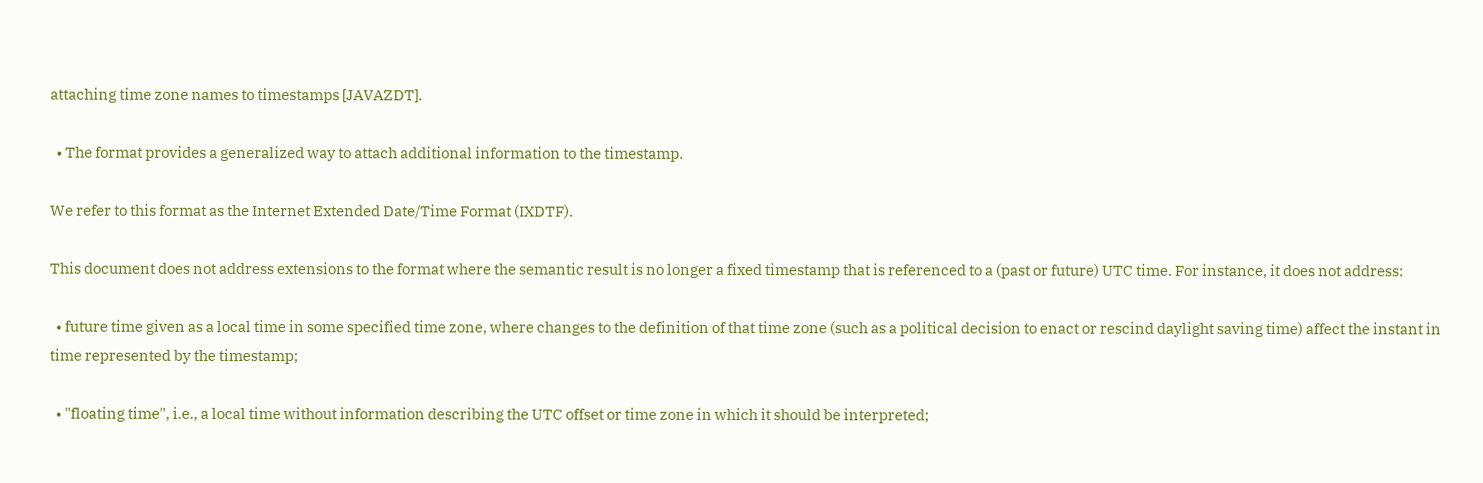attaching time zone names to timestamps [JAVAZDT].

  • The format provides a generalized way to attach additional information to the timestamp.

We refer to this format as the Internet Extended Date/Time Format (IXDTF).

This document does not address extensions to the format where the semantic result is no longer a fixed timestamp that is referenced to a (past or future) UTC time. For instance, it does not address:

  • future time given as a local time in some specified time zone, where changes to the definition of that time zone (such as a political decision to enact or rescind daylight saving time) affect the instant in time represented by the timestamp;

  • "floating time", i.e., a local time without information describing the UTC offset or time zone in which it should be interpreted;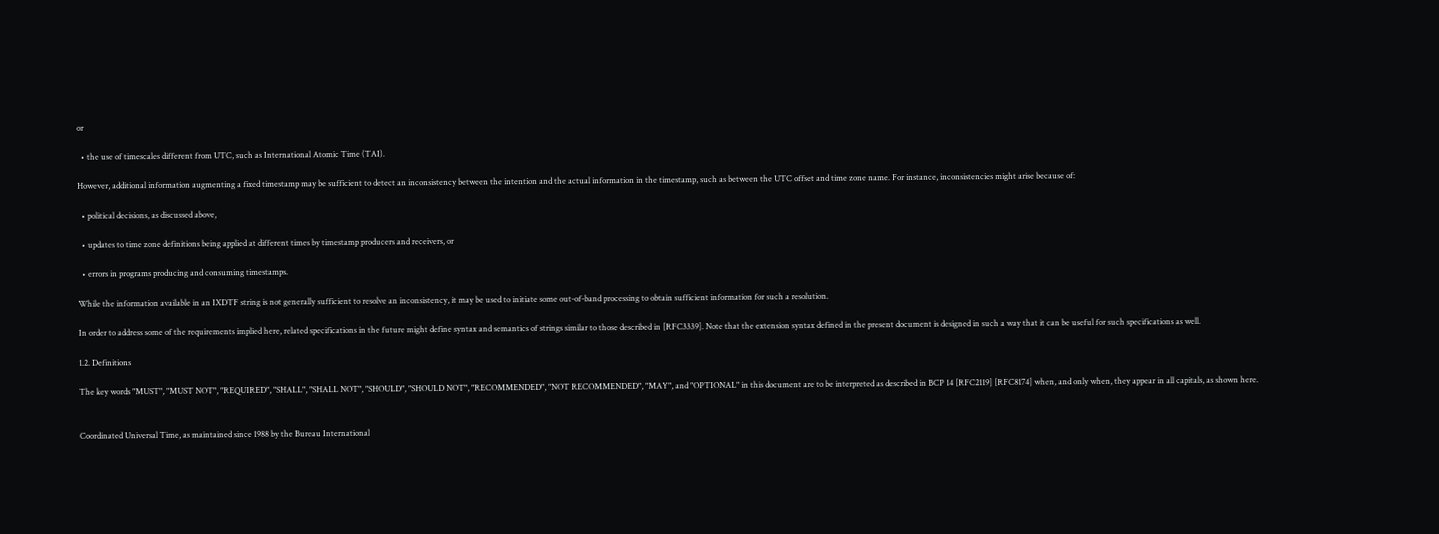or

  • the use of timescales different from UTC, such as International Atomic Time (TAI).

However, additional information augmenting a fixed timestamp may be sufficient to detect an inconsistency between the intention and the actual information in the timestamp, such as between the UTC offset and time zone name. For instance, inconsistencies might arise because of:

  • political decisions, as discussed above,

  • updates to time zone definitions being applied at different times by timestamp producers and receivers, or

  • errors in programs producing and consuming timestamps.

While the information available in an IXDTF string is not generally sufficient to resolve an inconsistency, it may be used to initiate some out-of-band processing to obtain sufficient information for such a resolution.

In order to address some of the requirements implied here, related specifications in the future might define syntax and semantics of strings similar to those described in [RFC3339]. Note that the extension syntax defined in the present document is designed in such a way that it can be useful for such specifications as well.

1.2. Definitions

The key words "MUST", "MUST NOT", "REQUIRED", "SHALL", "SHALL NOT", "SHOULD", "SHOULD NOT", "RECOMMENDED", "NOT RECOMMENDED", "MAY", and "OPTIONAL" in this document are to be interpreted as described in BCP 14 [RFC2119] [RFC8174] when, and only when, they appear in all capitals, as shown here.


Coordinated Universal Time, as maintained since 1988 by the Bureau International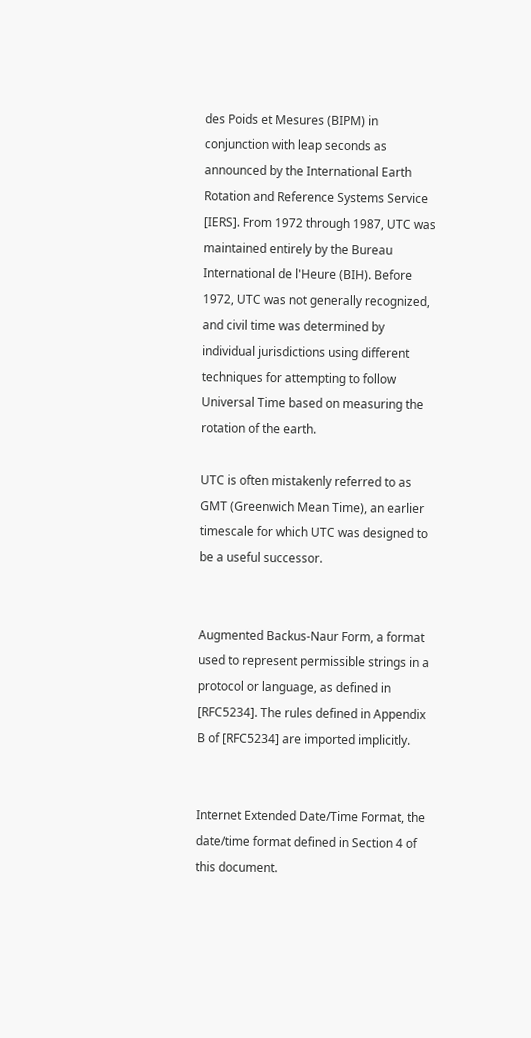des Poids et Mesures (BIPM) in conjunction with leap seconds as announced by the International Earth Rotation and Reference Systems Service [IERS]. From 1972 through 1987, UTC was maintained entirely by the Bureau International de l'Heure (BIH). Before 1972, UTC was not generally recognized, and civil time was determined by individual jurisdictions using different techniques for attempting to follow Universal Time based on measuring the rotation of the earth.

UTC is often mistakenly referred to as GMT (Greenwich Mean Time), an earlier timescale for which UTC was designed to be a useful successor.


Augmented Backus-Naur Form, a format used to represent permissible strings in a protocol or language, as defined in [RFC5234]. The rules defined in Appendix B of [RFC5234] are imported implicitly.


Internet Extended Date/Time Format, the date/time format defined in Section 4 of this document.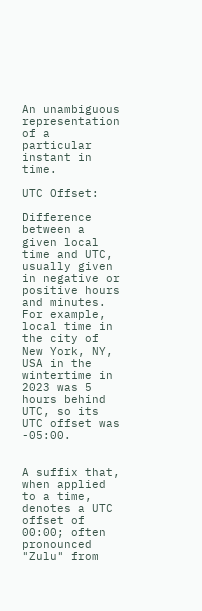An unambiguous representation of a particular instant in time.

UTC Offset:

Difference between a given local time and UTC, usually given in negative or positive hours and minutes. For example, local time in the city of New York, NY, USA in the wintertime in 2023 was 5 hours behind UTC, so its UTC offset was -05:00.


A suffix that, when applied to a time, denotes a UTC offset of 00:00; often pronounced "Zulu" from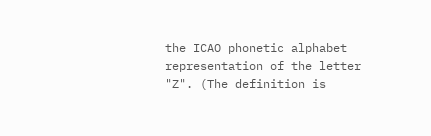the ICAO phonetic alphabet representation of the letter "Z". (The definition is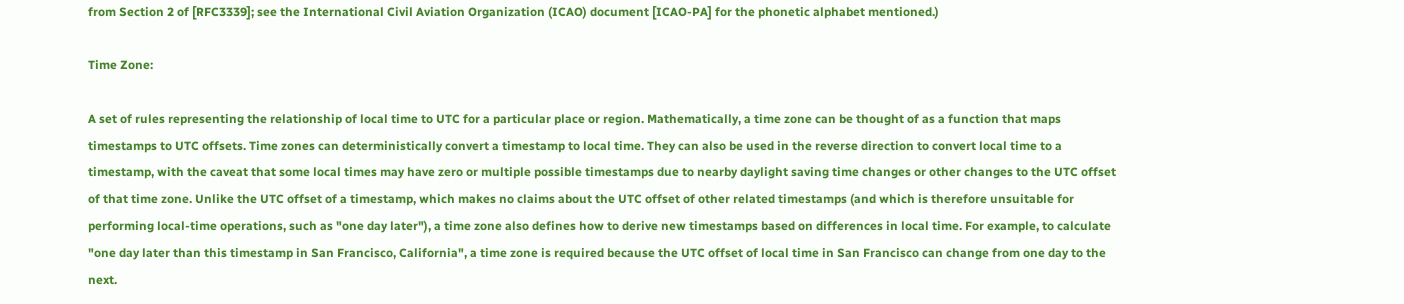from Section 2 of [RFC3339]; see the International Civil Aviation Organization (ICAO) document [ICAO-PA] for the phonetic alphabet mentioned.)

Time Zone:

A set of rules representing the relationship of local time to UTC for a particular place or region. Mathematically, a time zone can be thought of as a function that maps timestamps to UTC offsets. Time zones can deterministically convert a timestamp to local time. They can also be used in the reverse direction to convert local time to a timestamp, with the caveat that some local times may have zero or multiple possible timestamps due to nearby daylight saving time changes or other changes to the UTC offset of that time zone. Unlike the UTC offset of a timestamp, which makes no claims about the UTC offset of other related timestamps (and which is therefore unsuitable for performing local-time operations, such as "one day later"), a time zone also defines how to derive new timestamps based on differences in local time. For example, to calculate "one day later than this timestamp in San Francisco, California", a time zone is required because the UTC offset of local time in San Francisco can change from one day to the next.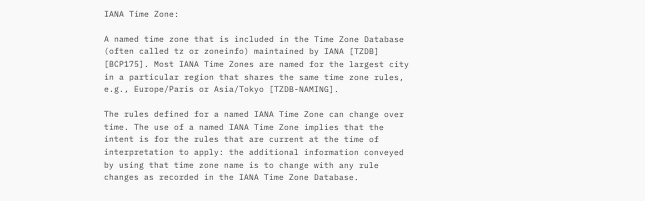IANA Time Zone:

A named time zone that is included in the Time Zone Database (often called tz or zoneinfo) maintained by IANA [TZDB] [BCP175]. Most IANA Time Zones are named for the largest city in a particular region that shares the same time zone rules, e.g., Europe/Paris or Asia/Tokyo [TZDB-NAMING].

The rules defined for a named IANA Time Zone can change over time. The use of a named IANA Time Zone implies that the intent is for the rules that are current at the time of interpretation to apply: the additional information conveyed by using that time zone name is to change with any rule changes as recorded in the IANA Time Zone Database.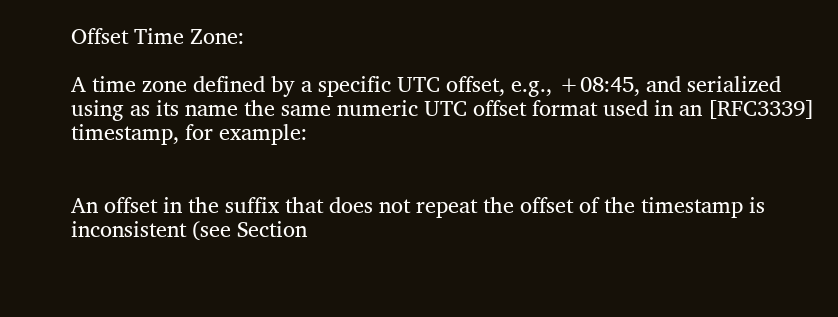Offset Time Zone:

A time zone defined by a specific UTC offset, e.g., +08:45, and serialized using as its name the same numeric UTC offset format used in an [RFC3339] timestamp, for example:


An offset in the suffix that does not repeat the offset of the timestamp is inconsistent (see Section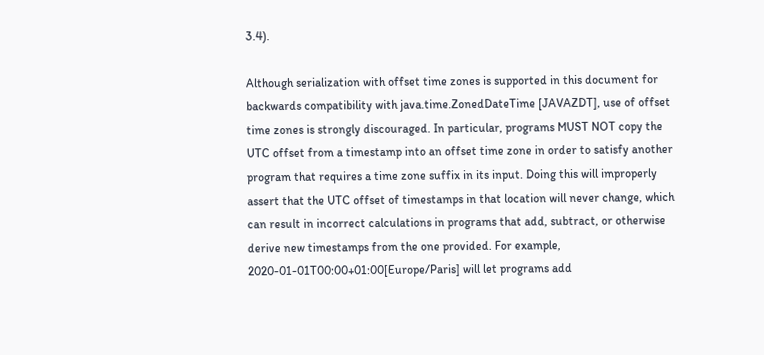3.4).

Although serialization with offset time zones is supported in this document for backwards compatibility with java.time.ZonedDateTime [JAVAZDT], use of offset time zones is strongly discouraged. In particular, programs MUST NOT copy the UTC offset from a timestamp into an offset time zone in order to satisfy another program that requires a time zone suffix in its input. Doing this will improperly assert that the UTC offset of timestamps in that location will never change, which can result in incorrect calculations in programs that add, subtract, or otherwise derive new timestamps from the one provided. For example, 2020-01-01T00:00+01:00[Europe/Paris] will let programs add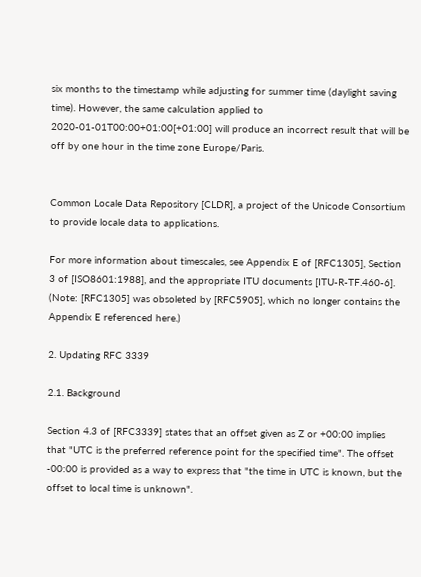six months to the timestamp while adjusting for summer time (daylight saving time). However, the same calculation applied to 2020-01-01T00:00+01:00[+01:00] will produce an incorrect result that will be off by one hour in the time zone Europe/Paris.


Common Locale Data Repository [CLDR], a project of the Unicode Consortium to provide locale data to applications.

For more information about timescales, see Appendix E of [RFC1305], Section 3 of [ISO8601:1988], and the appropriate ITU documents [ITU-R-TF.460-6]. (Note: [RFC1305] was obsoleted by [RFC5905], which no longer contains the Appendix E referenced here.)

2. Updating RFC 3339

2.1. Background

Section 4.3 of [RFC3339] states that an offset given as Z or +00:00 implies that "UTC is the preferred reference point for the specified time". The offset -00:00 is provided as a way to express that "the time in UTC is known, but the offset to local time is unknown".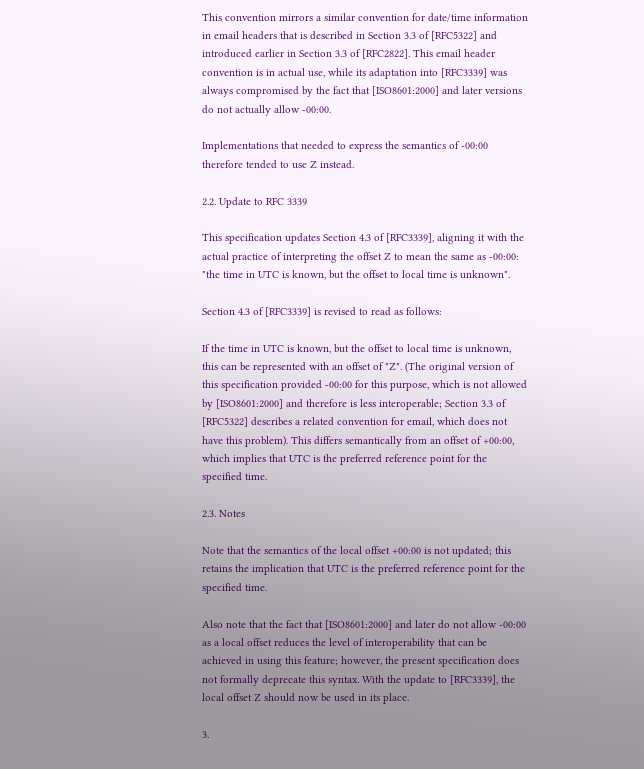This convention mirrors a similar convention for date/time information in email headers that is described in Section 3.3 of [RFC5322] and introduced earlier in Section 3.3 of [RFC2822]. This email header convention is in actual use, while its adaptation into [RFC3339] was always compromised by the fact that [ISO8601:2000] and later versions do not actually allow -00:00.

Implementations that needed to express the semantics of -00:00 therefore tended to use Z instead.

2.2. Update to RFC 3339

This specification updates Section 4.3 of [RFC3339], aligning it with the actual practice of interpreting the offset Z to mean the same as -00:00: "the time in UTC is known, but the offset to local time is unknown".

Section 4.3 of [RFC3339] is revised to read as follows:

If the time in UTC is known, but the offset to local time is unknown, this can be represented with an offset of "Z". (The original version of this specification provided -00:00 for this purpose, which is not allowed by [ISO8601:2000] and therefore is less interoperable; Section 3.3 of [RFC5322] describes a related convention for email, which does not have this problem). This differs semantically from an offset of +00:00, which implies that UTC is the preferred reference point for the specified time.

2.3. Notes

Note that the semantics of the local offset +00:00 is not updated; this retains the implication that UTC is the preferred reference point for the specified time.

Also note that the fact that [ISO8601:2000] and later do not allow -00:00 as a local offset reduces the level of interoperability that can be achieved in using this feature; however, the present specification does not formally deprecate this syntax. With the update to [RFC3339], the local offset Z should now be used in its place.

3.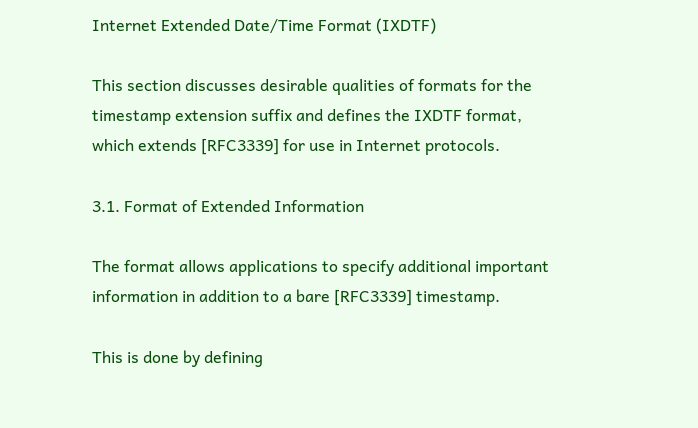Internet Extended Date/Time Format (IXDTF)

This section discusses desirable qualities of formats for the timestamp extension suffix and defines the IXDTF format, which extends [RFC3339] for use in Internet protocols.

3.1. Format of Extended Information

The format allows applications to specify additional important information in addition to a bare [RFC3339] timestamp.

This is done by defining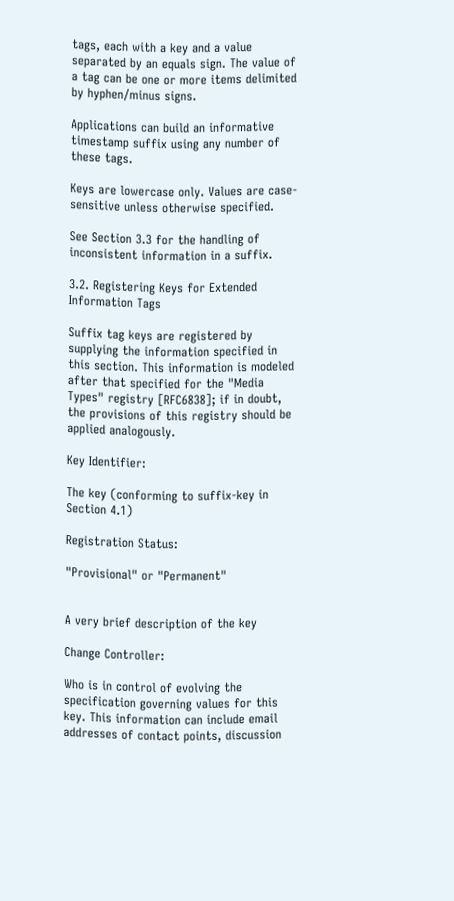tags, each with a key and a value separated by an equals sign. The value of a tag can be one or more items delimited by hyphen/minus signs.

Applications can build an informative timestamp suffix using any number of these tags.

Keys are lowercase only. Values are case-sensitive unless otherwise specified.

See Section 3.3 for the handling of inconsistent information in a suffix.

3.2. Registering Keys for Extended Information Tags

Suffix tag keys are registered by supplying the information specified in this section. This information is modeled after that specified for the "Media Types" registry [RFC6838]; if in doubt, the provisions of this registry should be applied analogously.

Key Identifier:

The key (conforming to suffix-key in Section 4.1)

Registration Status:

"Provisional" or "Permanent"


A very brief description of the key

Change Controller:

Who is in control of evolving the specification governing values for this key. This information can include email addresses of contact points, discussion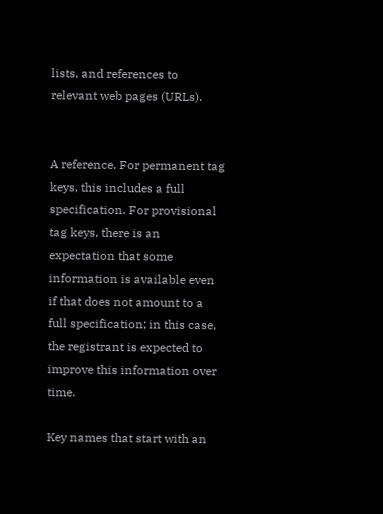lists, and references to relevant web pages (URLs).


A reference. For permanent tag keys, this includes a full specification. For provisional tag keys, there is an expectation that some information is available even if that does not amount to a full specification; in this case, the registrant is expected to improve this information over time.

Key names that start with an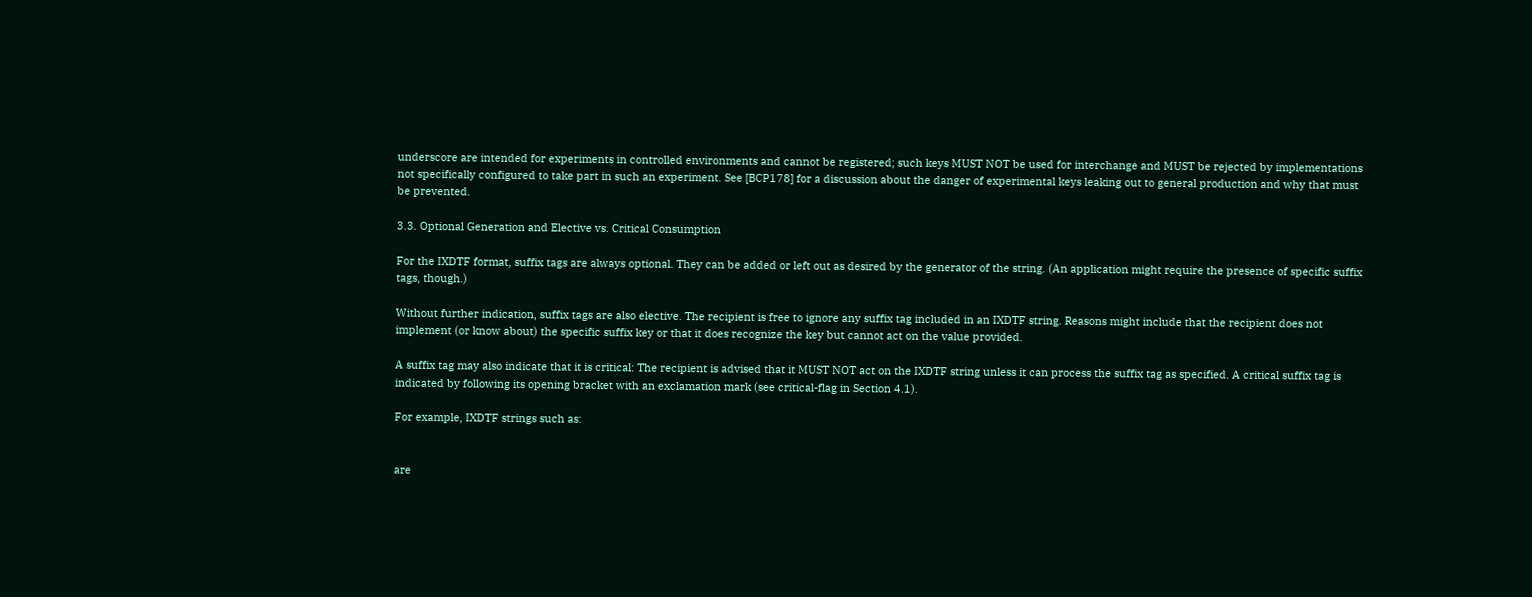underscore are intended for experiments in controlled environments and cannot be registered; such keys MUST NOT be used for interchange and MUST be rejected by implementations not specifically configured to take part in such an experiment. See [BCP178] for a discussion about the danger of experimental keys leaking out to general production and why that must be prevented.

3.3. Optional Generation and Elective vs. Critical Consumption

For the IXDTF format, suffix tags are always optional. They can be added or left out as desired by the generator of the string. (An application might require the presence of specific suffix tags, though.)

Without further indication, suffix tags are also elective. The recipient is free to ignore any suffix tag included in an IXDTF string. Reasons might include that the recipient does not implement (or know about) the specific suffix key or that it does recognize the key but cannot act on the value provided.

A suffix tag may also indicate that it is critical: The recipient is advised that it MUST NOT act on the IXDTF string unless it can process the suffix tag as specified. A critical suffix tag is indicated by following its opening bracket with an exclamation mark (see critical-flag in Section 4.1).

For example, IXDTF strings such as:


are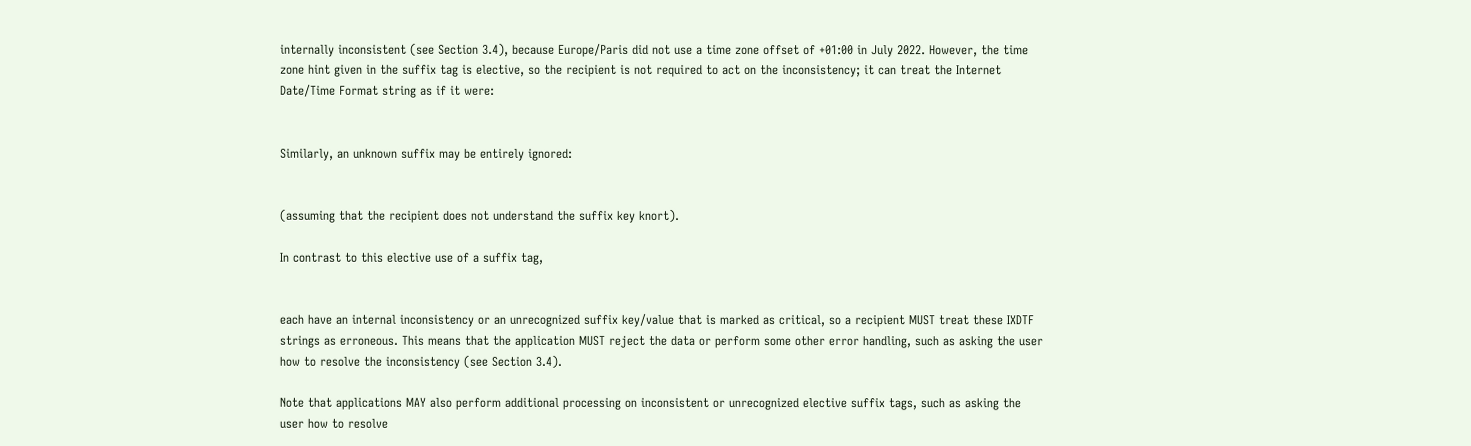internally inconsistent (see Section 3.4), because Europe/Paris did not use a time zone offset of +01:00 in July 2022. However, the time zone hint given in the suffix tag is elective, so the recipient is not required to act on the inconsistency; it can treat the Internet Date/Time Format string as if it were:


Similarly, an unknown suffix may be entirely ignored:


(assuming that the recipient does not understand the suffix key knort).

In contrast to this elective use of a suffix tag,


each have an internal inconsistency or an unrecognized suffix key/value that is marked as critical, so a recipient MUST treat these IXDTF strings as erroneous. This means that the application MUST reject the data or perform some other error handling, such as asking the user how to resolve the inconsistency (see Section 3.4).

Note that applications MAY also perform additional processing on inconsistent or unrecognized elective suffix tags, such as asking the user how to resolve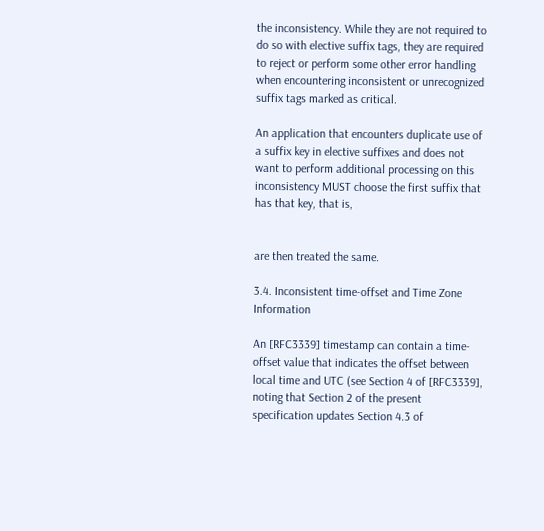the inconsistency. While they are not required to do so with elective suffix tags, they are required to reject or perform some other error handling when encountering inconsistent or unrecognized suffix tags marked as critical.

An application that encounters duplicate use of a suffix key in elective suffixes and does not want to perform additional processing on this inconsistency MUST choose the first suffix that has that key, that is,


are then treated the same.

3.4. Inconsistent time-offset and Time Zone Information

An [RFC3339] timestamp can contain a time-offset value that indicates the offset between local time and UTC (see Section 4 of [RFC3339], noting that Section 2 of the present specification updates Section 4.3 of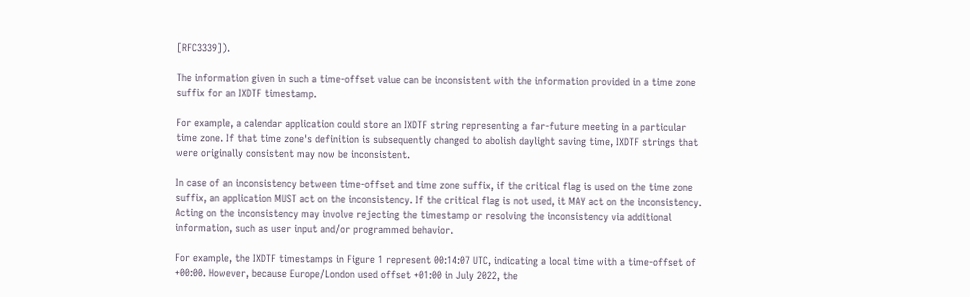[RFC3339]).

The information given in such a time-offset value can be inconsistent with the information provided in a time zone suffix for an IXDTF timestamp.

For example, a calendar application could store an IXDTF string representing a far-future meeting in a particular time zone. If that time zone's definition is subsequently changed to abolish daylight saving time, IXDTF strings that were originally consistent may now be inconsistent.

In case of an inconsistency between time-offset and time zone suffix, if the critical flag is used on the time zone suffix, an application MUST act on the inconsistency. If the critical flag is not used, it MAY act on the inconsistency. Acting on the inconsistency may involve rejecting the timestamp or resolving the inconsistency via additional information, such as user input and/or programmed behavior.

For example, the IXDTF timestamps in Figure 1 represent 00:14:07 UTC, indicating a local time with a time-offset of +00:00. However, because Europe/London used offset +01:00 in July 2022, the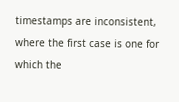timestamps are inconsistent, where the first case is one for which the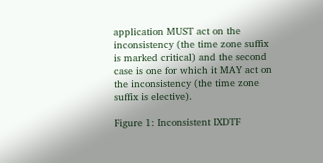application MUST act on the inconsistency (the time zone suffix is marked critical) and the second case is one for which it MAY act on the inconsistency (the time zone suffix is elective).

Figure 1: Inconsistent IXDTF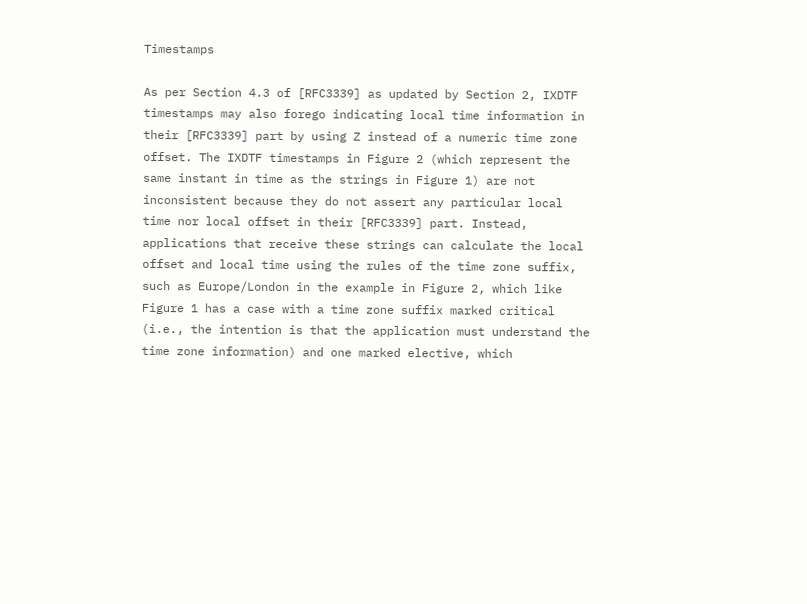Timestamps

As per Section 4.3 of [RFC3339] as updated by Section 2, IXDTF timestamps may also forego indicating local time information in their [RFC3339] part by using Z instead of a numeric time zone offset. The IXDTF timestamps in Figure 2 (which represent the same instant in time as the strings in Figure 1) are not inconsistent because they do not assert any particular local time nor local offset in their [RFC3339] part. Instead, applications that receive these strings can calculate the local offset and local time using the rules of the time zone suffix, such as Europe/London in the example in Figure 2, which like Figure 1 has a case with a time zone suffix marked critical (i.e., the intention is that the application must understand the time zone information) and one marked elective, which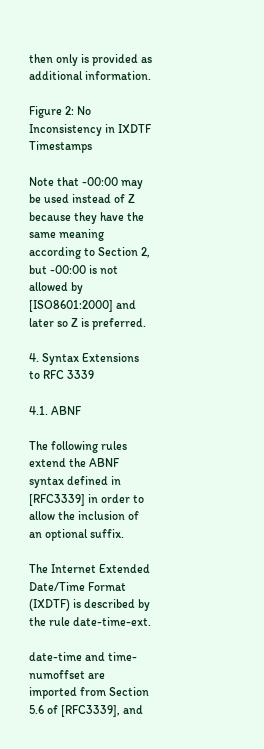then only is provided as additional information.

Figure 2: No Inconsistency in IXDTF Timestamps

Note that -00:00 may be used instead of Z because they have the same meaning according to Section 2, but -00:00 is not allowed by [ISO8601:2000] and later so Z is preferred.

4. Syntax Extensions to RFC 3339

4.1. ABNF

The following rules extend the ABNF syntax defined in [RFC3339] in order to allow the inclusion of an optional suffix.

The Internet Extended Date/Time Format (IXDTF) is described by the rule date-time-ext.

date-time and time-numoffset are imported from Section 5.6 of [RFC3339], and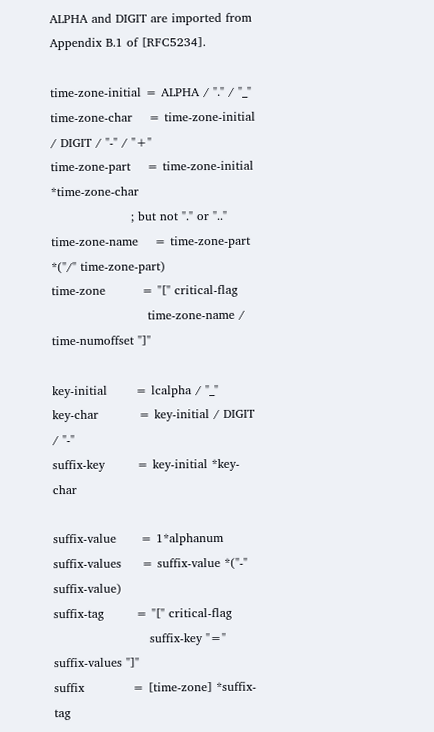ALPHA and DIGIT are imported from Appendix B.1 of [RFC5234].

time-zone-initial = ALPHA / "." / "_"
time-zone-char    = time-zone-initial / DIGIT / "-" / "+"
time-zone-part    = time-zone-initial *time-zone-char
                    ; but not "." or ".."
time-zone-name    = time-zone-part *("/" time-zone-part)
time-zone         = "[" critical-flag
                        time-zone-name / time-numoffset "]"

key-initial       = lcalpha / "_"
key-char          = key-initial / DIGIT / "-"
suffix-key        = key-initial *key-char

suffix-value      = 1*alphanum
suffix-values     = suffix-value *("-" suffix-value)
suffix-tag        = "[" critical-flag
                        suffix-key "=" suffix-values "]"
suffix            = [time-zone] *suffix-tag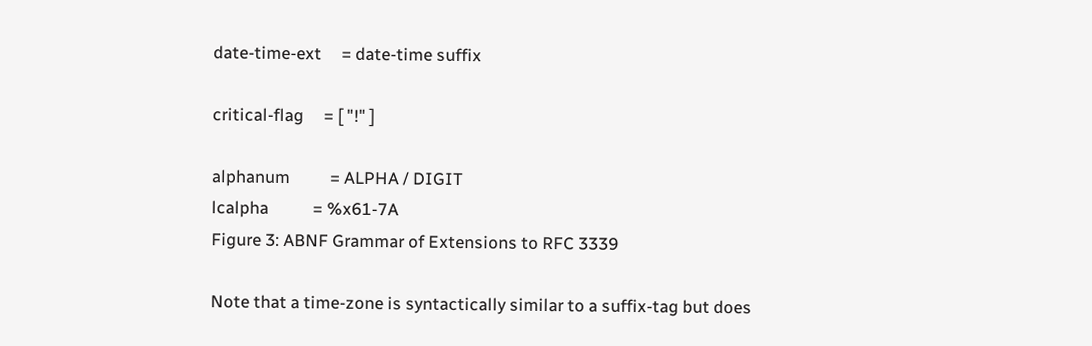date-time-ext     = date-time suffix

critical-flag     = [ "!" ]

alphanum          = ALPHA / DIGIT
lcalpha           = %x61-7A
Figure 3: ABNF Grammar of Extensions to RFC 3339

Note that a time-zone is syntactically similar to a suffix-tag but does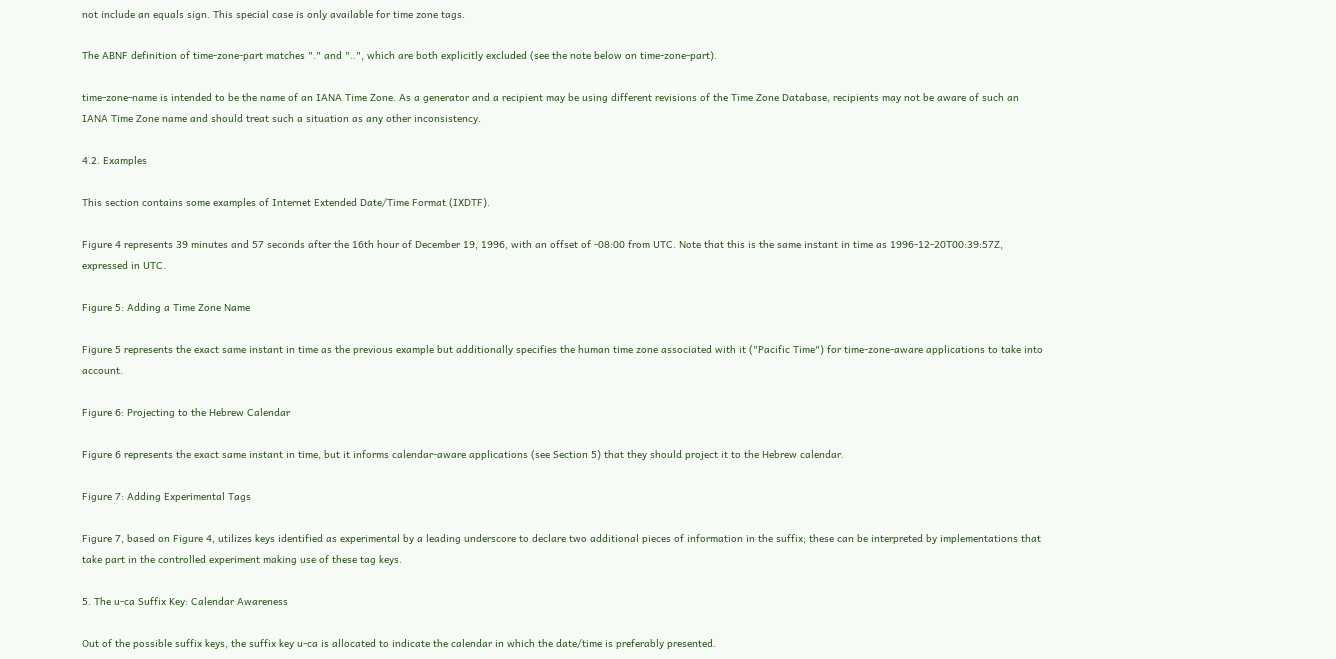not include an equals sign. This special case is only available for time zone tags.

The ABNF definition of time-zone-part matches "." and "..", which are both explicitly excluded (see the note below on time-zone-part).

time-zone-name is intended to be the name of an IANA Time Zone. As a generator and a recipient may be using different revisions of the Time Zone Database, recipients may not be aware of such an IANA Time Zone name and should treat such a situation as any other inconsistency.

4.2. Examples

This section contains some examples of Internet Extended Date/Time Format (IXDTF).

Figure 4 represents 39 minutes and 57 seconds after the 16th hour of December 19, 1996, with an offset of -08:00 from UTC. Note that this is the same instant in time as 1996-12-20T00:39:57Z, expressed in UTC.

Figure 5: Adding a Time Zone Name

Figure 5 represents the exact same instant in time as the previous example but additionally specifies the human time zone associated with it ("Pacific Time") for time-zone-aware applications to take into account.

Figure 6: Projecting to the Hebrew Calendar

Figure 6 represents the exact same instant in time, but it informs calendar-aware applications (see Section 5) that they should project it to the Hebrew calendar.

Figure 7: Adding Experimental Tags

Figure 7, based on Figure 4, utilizes keys identified as experimental by a leading underscore to declare two additional pieces of information in the suffix; these can be interpreted by implementations that take part in the controlled experiment making use of these tag keys.

5. The u-ca Suffix Key: Calendar Awareness

Out of the possible suffix keys, the suffix key u-ca is allocated to indicate the calendar in which the date/time is preferably presented.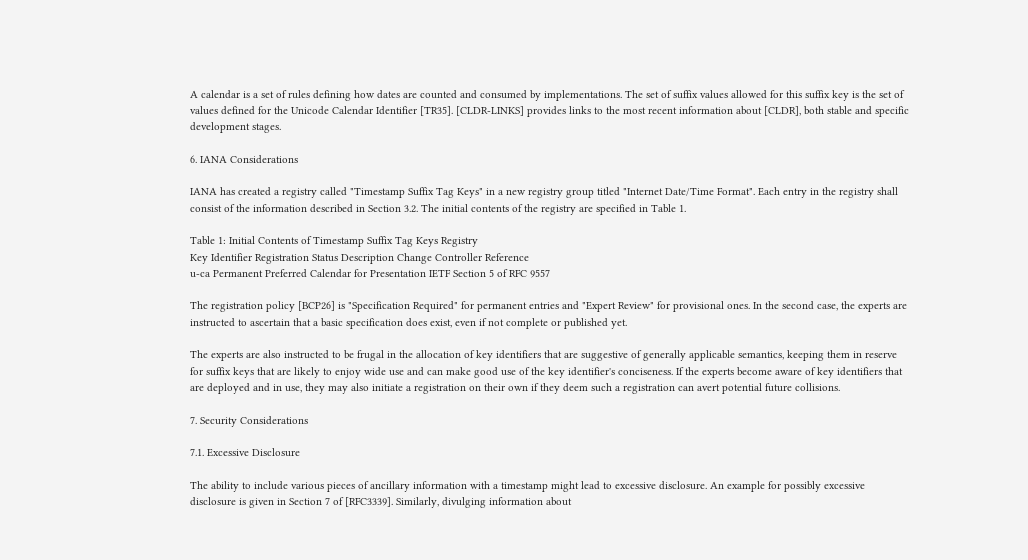A calendar is a set of rules defining how dates are counted and consumed by implementations. The set of suffix values allowed for this suffix key is the set of values defined for the Unicode Calendar Identifier [TR35]. [CLDR-LINKS] provides links to the most recent information about [CLDR], both stable and specific development stages.

6. IANA Considerations

IANA has created a registry called "Timestamp Suffix Tag Keys" in a new registry group titled "Internet Date/Time Format". Each entry in the registry shall consist of the information described in Section 3.2. The initial contents of the registry are specified in Table 1.

Table 1: Initial Contents of Timestamp Suffix Tag Keys Registry
Key Identifier Registration Status Description Change Controller Reference
u-ca Permanent Preferred Calendar for Presentation IETF Section 5 of RFC 9557

The registration policy [BCP26] is "Specification Required" for permanent entries and "Expert Review" for provisional ones. In the second case, the experts are instructed to ascertain that a basic specification does exist, even if not complete or published yet.

The experts are also instructed to be frugal in the allocation of key identifiers that are suggestive of generally applicable semantics, keeping them in reserve for suffix keys that are likely to enjoy wide use and can make good use of the key identifier's conciseness. If the experts become aware of key identifiers that are deployed and in use, they may also initiate a registration on their own if they deem such a registration can avert potential future collisions.

7. Security Considerations

7.1. Excessive Disclosure

The ability to include various pieces of ancillary information with a timestamp might lead to excessive disclosure. An example for possibly excessive disclosure is given in Section 7 of [RFC3339]. Similarly, divulging information about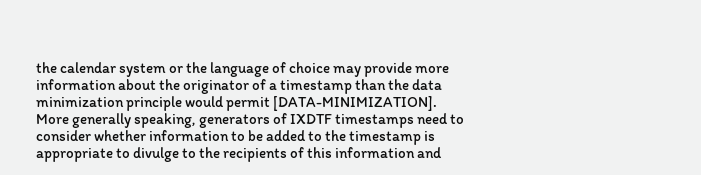the calendar system or the language of choice may provide more information about the originator of a timestamp than the data minimization principle would permit [DATA-MINIMIZATION]. More generally speaking, generators of IXDTF timestamps need to consider whether information to be added to the timestamp is appropriate to divulge to the recipients of this information and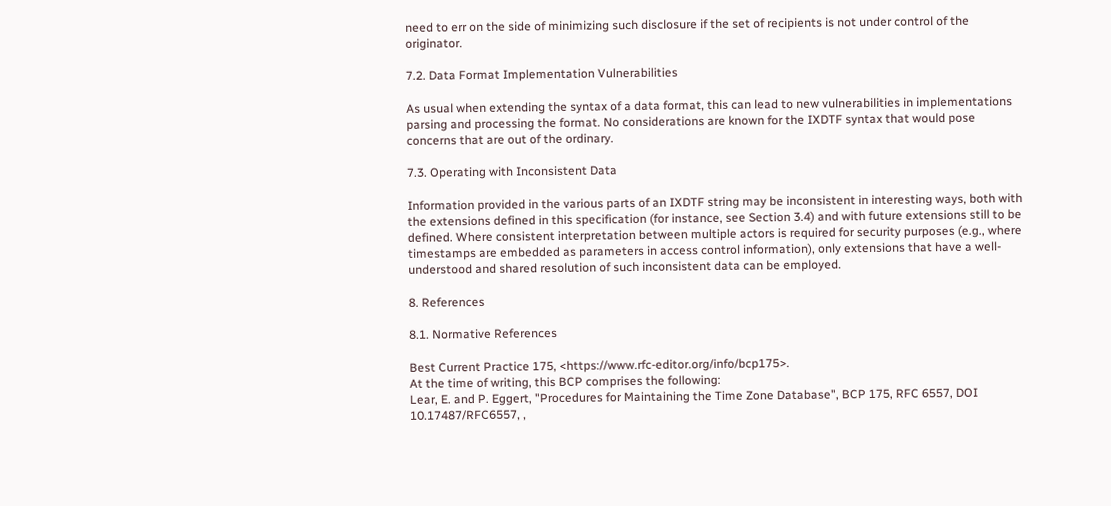need to err on the side of minimizing such disclosure if the set of recipients is not under control of the originator.

7.2. Data Format Implementation Vulnerabilities

As usual when extending the syntax of a data format, this can lead to new vulnerabilities in implementations parsing and processing the format. No considerations are known for the IXDTF syntax that would pose concerns that are out of the ordinary.

7.3. Operating with Inconsistent Data

Information provided in the various parts of an IXDTF string may be inconsistent in interesting ways, both with the extensions defined in this specification (for instance, see Section 3.4) and with future extensions still to be defined. Where consistent interpretation between multiple actors is required for security purposes (e.g., where timestamps are embedded as parameters in access control information), only extensions that have a well-understood and shared resolution of such inconsistent data can be employed.

8. References

8.1. Normative References

Best Current Practice 175, <https://www.rfc-editor.org/info/bcp175>.
At the time of writing, this BCP comprises the following:
Lear, E. and P. Eggert, "Procedures for Maintaining the Time Zone Database", BCP 175, RFC 6557, DOI 10.17487/RFC6557, ,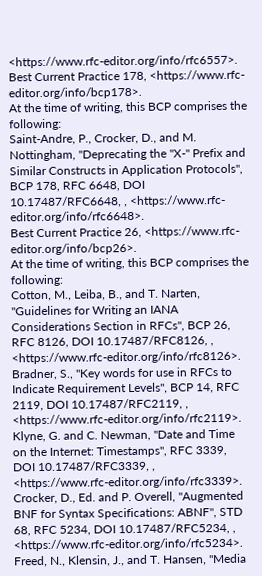<https://www.rfc-editor.org/info/rfc6557>.
Best Current Practice 178, <https://www.rfc-editor.org/info/bcp178>.
At the time of writing, this BCP comprises the following:
Saint-Andre, P., Crocker, D., and M. Nottingham, "Deprecating the "X-" Prefix and Similar Constructs in Application Protocols", BCP 178, RFC 6648, DOI 10.17487/RFC6648, , <https://www.rfc-editor.org/info/rfc6648>.
Best Current Practice 26, <https://www.rfc-editor.org/info/bcp26>.
At the time of writing, this BCP comprises the following:
Cotton, M., Leiba, B., and T. Narten, "Guidelines for Writing an IANA Considerations Section in RFCs", BCP 26, RFC 8126, DOI 10.17487/RFC8126, , <https://www.rfc-editor.org/info/rfc8126>.
Bradner, S., "Key words for use in RFCs to Indicate Requirement Levels", BCP 14, RFC 2119, DOI 10.17487/RFC2119, , <https://www.rfc-editor.org/info/rfc2119>.
Klyne, G. and C. Newman, "Date and Time on the Internet: Timestamps", RFC 3339, DOI 10.17487/RFC3339, , <https://www.rfc-editor.org/info/rfc3339>.
Crocker, D., Ed. and P. Overell, "Augmented BNF for Syntax Specifications: ABNF", STD 68, RFC 5234, DOI 10.17487/RFC5234, , <https://www.rfc-editor.org/info/rfc5234>.
Freed, N., Klensin, J., and T. Hansen, "Media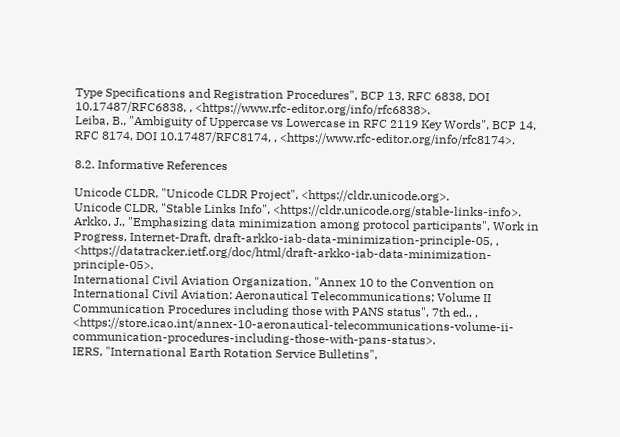Type Specifications and Registration Procedures", BCP 13, RFC 6838, DOI 10.17487/RFC6838, , <https://www.rfc-editor.org/info/rfc6838>.
Leiba, B., "Ambiguity of Uppercase vs Lowercase in RFC 2119 Key Words", BCP 14, RFC 8174, DOI 10.17487/RFC8174, , <https://www.rfc-editor.org/info/rfc8174>.

8.2. Informative References

Unicode CLDR, "Unicode CLDR Project", <https://cldr.unicode.org>.
Unicode CLDR, "Stable Links Info", <https://cldr.unicode.org/stable-links-info>.
Arkko, J., "Emphasizing data minimization among protocol participants", Work in Progress, Internet-Draft, draft-arkko-iab-data-minimization-principle-05, , <https://datatracker.ietf.org/doc/html/draft-arkko-iab-data-minimization-principle-05>.
International Civil Aviation Organization, "Annex 10 to the Convention on International Civil Aviation: Aeronautical Telecommunications; Volume II Communication Procedures including those with PANS status", 7th ed., , <https://store.icao.int/annex-10-aeronautical-telecommunications-volume-ii-communication-procedures-including-those-with-pans-status>.
IERS, "International Earth Rotation Service Bulletins",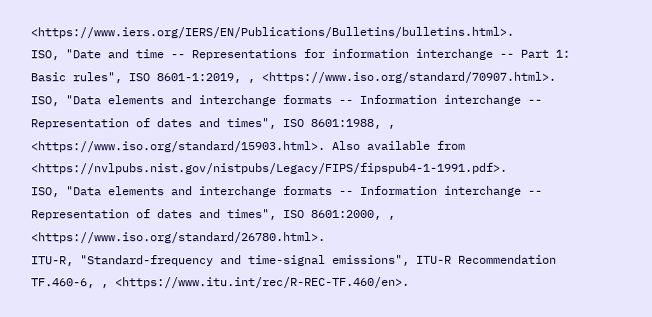<https://www.iers.org/IERS/EN/Publications/Bulletins/bulletins.html>.
ISO, "Date and time -- Representations for information interchange -- Part 1: Basic rules", ISO 8601-1:2019, , <https://www.iso.org/standard/70907.html>.
ISO, "Data elements and interchange formats -- Information interchange -- Representation of dates and times", ISO 8601:1988, , <https://www.iso.org/standard/15903.html>. Also available from <https://nvlpubs.nist.gov/nistpubs/Legacy/FIPS/fipspub4-1-1991.pdf>.
ISO, "Data elements and interchange formats -- Information interchange -- Representation of dates and times", ISO 8601:2000, , <https://www.iso.org/standard/26780.html>.
ITU-R, "Standard-frequency and time-signal emissions", ITU-R Recommendation TF.460-6, , <https://www.itu.int/rec/R-REC-TF.460/en>.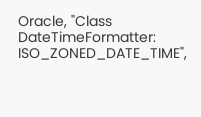Oracle, "Class DateTimeFormatter: ISO_ZONED_DATE_TIME",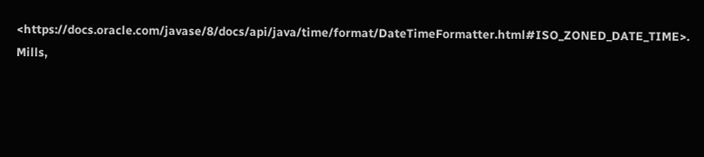<https://docs.oracle.com/javase/8/docs/api/java/time/format/DateTimeFormatter.html#ISO_ZONED_DATE_TIME>.
Mills,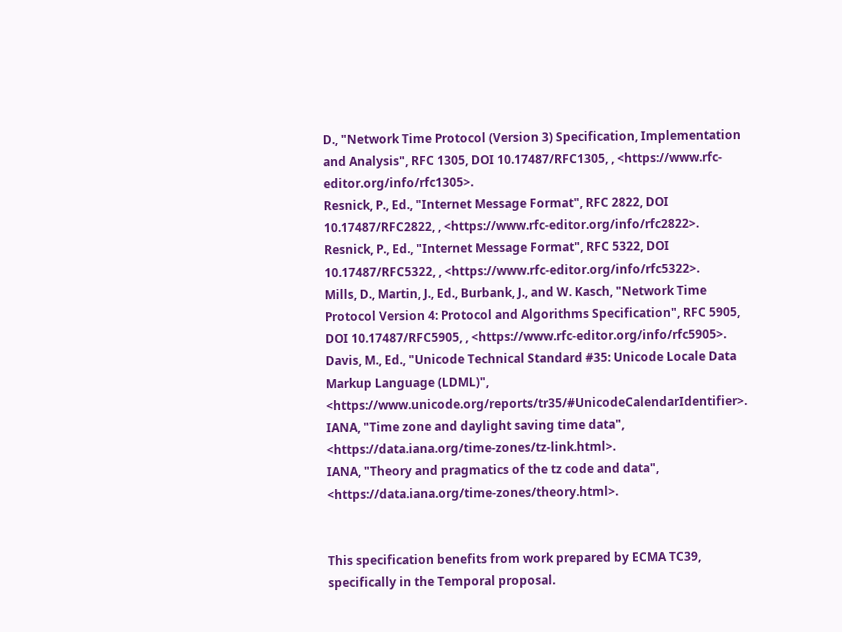D., "Network Time Protocol (Version 3) Specification, Implementation and Analysis", RFC 1305, DOI 10.17487/RFC1305, , <https://www.rfc-editor.org/info/rfc1305>.
Resnick, P., Ed., "Internet Message Format", RFC 2822, DOI 10.17487/RFC2822, , <https://www.rfc-editor.org/info/rfc2822>.
Resnick, P., Ed., "Internet Message Format", RFC 5322, DOI 10.17487/RFC5322, , <https://www.rfc-editor.org/info/rfc5322>.
Mills, D., Martin, J., Ed., Burbank, J., and W. Kasch, "Network Time Protocol Version 4: Protocol and Algorithms Specification", RFC 5905, DOI 10.17487/RFC5905, , <https://www.rfc-editor.org/info/rfc5905>.
Davis, M., Ed., "Unicode Technical Standard #35: Unicode Locale Data Markup Language (LDML)", <https://www.unicode.org/reports/tr35/#UnicodeCalendarIdentifier>.
IANA, "Time zone and daylight saving time data", <https://data.iana.org/time-zones/tz-link.html>.
IANA, "Theory and pragmatics of the tz code and data", <https://data.iana.org/time-zones/theory.html>.


This specification benefits from work prepared by ECMA TC39, specifically in the Temporal proposal.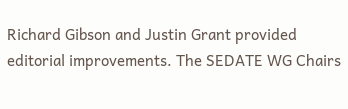Richard Gibson and Justin Grant provided editorial improvements. The SEDATE WG Chairs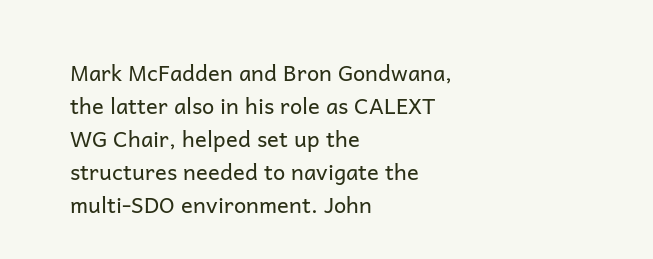Mark McFadden and Bron Gondwana, the latter also in his role as CALEXT WG Chair, helped set up the structures needed to navigate the multi-SDO environment. John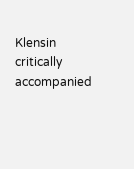Klensin critically accompanied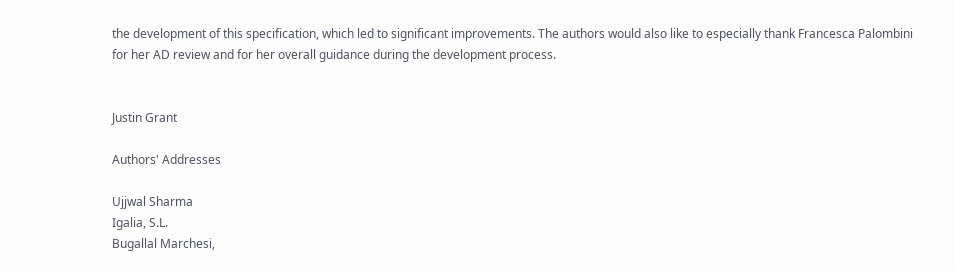the development of this specification, which led to significant improvements. The authors would also like to especially thank Francesca Palombini for her AD review and for her overall guidance during the development process.


Justin Grant

Authors' Addresses

Ujjwal Sharma
Igalia, S.L.
Bugallal Marchesi,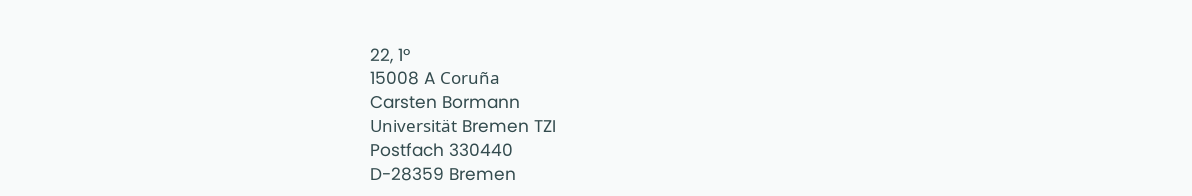22, 1º
15008 A Coruña
Carsten Bormann
Universität Bremen TZI
Postfach 330440
D-28359 Bremen